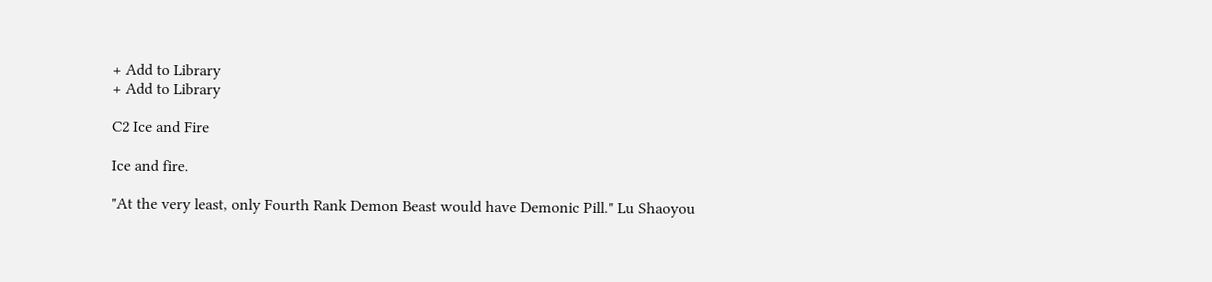+ Add to Library
+ Add to Library

C2 Ice and Fire

Ice and fire.

"At the very least, only Fourth Rank Demon Beast would have Demonic Pill." Lu Shaoyou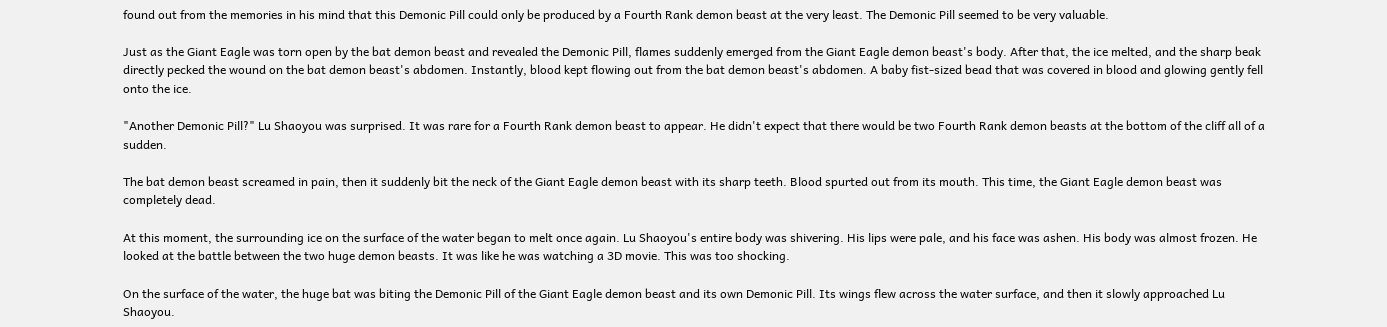found out from the memories in his mind that this Demonic Pill could only be produced by a Fourth Rank demon beast at the very least. The Demonic Pill seemed to be very valuable.

Just as the Giant Eagle was torn open by the bat demon beast and revealed the Demonic Pill, flames suddenly emerged from the Giant Eagle demon beast's body. After that, the ice melted, and the sharp beak directly pecked the wound on the bat demon beast's abdomen. Instantly, blood kept flowing out from the bat demon beast's abdomen. A baby fist-sized bead that was covered in blood and glowing gently fell onto the ice.

"Another Demonic Pill?" Lu Shaoyou was surprised. It was rare for a Fourth Rank demon beast to appear. He didn't expect that there would be two Fourth Rank demon beasts at the bottom of the cliff all of a sudden.

The bat demon beast screamed in pain, then it suddenly bit the neck of the Giant Eagle demon beast with its sharp teeth. Blood spurted out from its mouth. This time, the Giant Eagle demon beast was completely dead.

At this moment, the surrounding ice on the surface of the water began to melt once again. Lu Shaoyou's entire body was shivering. His lips were pale, and his face was ashen. His body was almost frozen. He looked at the battle between the two huge demon beasts. It was like he was watching a 3D movie. This was too shocking.

On the surface of the water, the huge bat was biting the Demonic Pill of the Giant Eagle demon beast and its own Demonic Pill. Its wings flew across the water surface, and then it slowly approached Lu Shaoyou.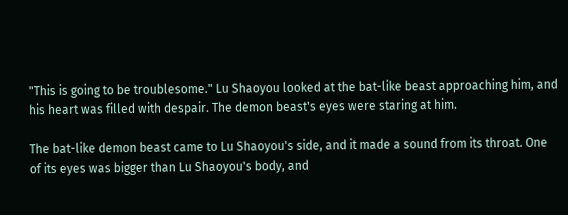"This is going to be troublesome." Lu Shaoyou looked at the bat-like beast approaching him, and his heart was filled with despair. The demon beast's eyes were staring at him.

The bat-like demon beast came to Lu Shaoyou's side, and it made a sound from its throat. One of its eyes was bigger than Lu Shaoyou's body, and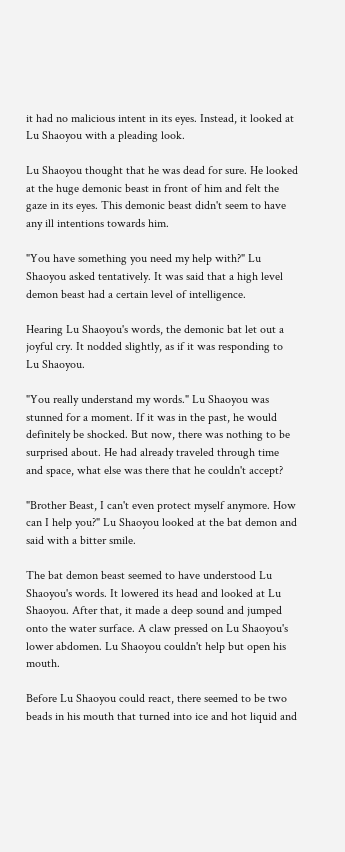it had no malicious intent in its eyes. Instead, it looked at Lu Shaoyou with a pleading look.

Lu Shaoyou thought that he was dead for sure. He looked at the huge demonic beast in front of him and felt the gaze in its eyes. This demonic beast didn't seem to have any ill intentions towards him.

"You have something you need my help with?" Lu Shaoyou asked tentatively. It was said that a high level demon beast had a certain level of intelligence.

Hearing Lu Shaoyou's words, the demonic bat let out a joyful cry. It nodded slightly, as if it was responding to Lu Shaoyou.

"You really understand my words." Lu Shaoyou was stunned for a moment. If it was in the past, he would definitely be shocked. But now, there was nothing to be surprised about. He had already traveled through time and space, what else was there that he couldn't accept?

"Brother Beast, I can't even protect myself anymore. How can I help you?" Lu Shaoyou looked at the bat demon and said with a bitter smile.

The bat demon beast seemed to have understood Lu Shaoyou's words. It lowered its head and looked at Lu Shaoyou. After that, it made a deep sound and jumped onto the water surface. A claw pressed on Lu Shaoyou's lower abdomen. Lu Shaoyou couldn't help but open his mouth.

Before Lu Shaoyou could react, there seemed to be two beads in his mouth that turned into ice and hot liquid and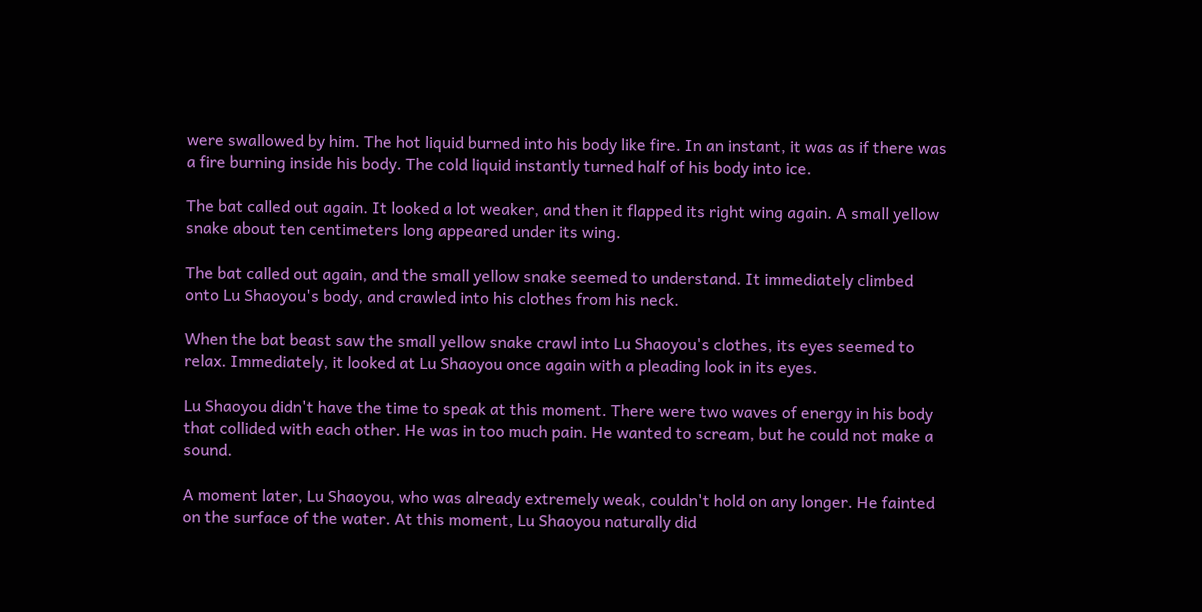were swallowed by him. The hot liquid burned into his body like fire. In an instant, it was as if there was a fire burning inside his body. The cold liquid instantly turned half of his body into ice.

The bat called out again. It looked a lot weaker, and then it flapped its right wing again. A small yellow snake about ten centimeters long appeared under its wing.

The bat called out again, and the small yellow snake seemed to understand. It immediately climbed onto Lu Shaoyou's body, and crawled into his clothes from his neck.

When the bat beast saw the small yellow snake crawl into Lu Shaoyou's clothes, its eyes seemed to relax. Immediately, it looked at Lu Shaoyou once again with a pleading look in its eyes.

Lu Shaoyou didn't have the time to speak at this moment. There were two waves of energy in his body that collided with each other. He was in too much pain. He wanted to scream, but he could not make a sound.

A moment later, Lu Shaoyou, who was already extremely weak, couldn't hold on any longer. He fainted on the surface of the water. At this moment, Lu Shaoyou naturally did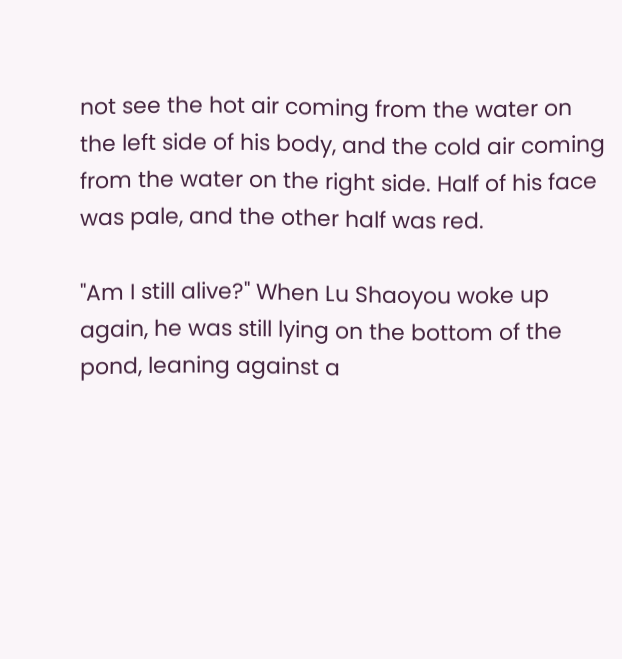not see the hot air coming from the water on the left side of his body, and the cold air coming from the water on the right side. Half of his face was pale, and the other half was red.

"Am I still alive?" When Lu Shaoyou woke up again, he was still lying on the bottom of the pond, leaning against a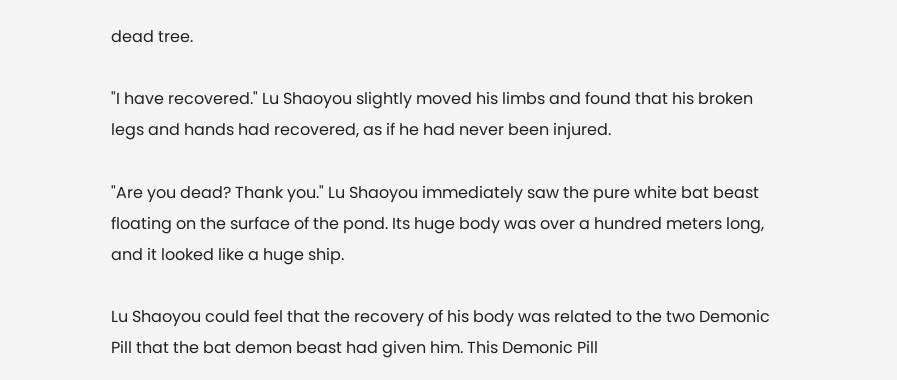dead tree.

"I have recovered." Lu Shaoyou slightly moved his limbs and found that his broken legs and hands had recovered, as if he had never been injured.

"Are you dead? Thank you." Lu Shaoyou immediately saw the pure white bat beast floating on the surface of the pond. Its huge body was over a hundred meters long, and it looked like a huge ship.

Lu Shaoyou could feel that the recovery of his body was related to the two Demonic Pill that the bat demon beast had given him. This Demonic Pill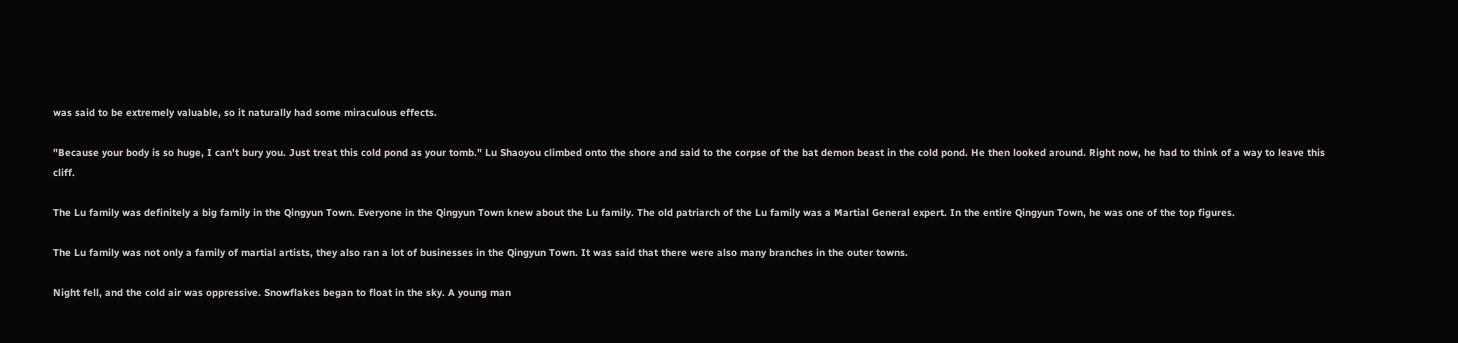was said to be extremely valuable, so it naturally had some miraculous effects.

"Because your body is so huge, I can't bury you. Just treat this cold pond as your tomb." Lu Shaoyou climbed onto the shore and said to the corpse of the bat demon beast in the cold pond. He then looked around. Right now, he had to think of a way to leave this cliff.

The Lu family was definitely a big family in the Qingyun Town. Everyone in the Qingyun Town knew about the Lu family. The old patriarch of the Lu family was a Martial General expert. In the entire Qingyun Town, he was one of the top figures.

The Lu family was not only a family of martial artists, they also ran a lot of businesses in the Qingyun Town. It was said that there were also many branches in the outer towns.

Night fell, and the cold air was oppressive. Snowflakes began to float in the sky. A young man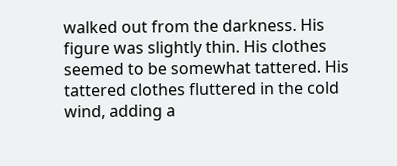walked out from the darkness. His figure was slightly thin. His clothes seemed to be somewhat tattered. His tattered clothes fluttered in the cold wind, adding a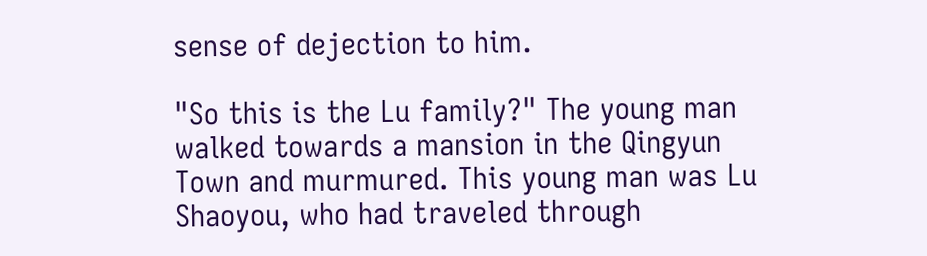sense of dejection to him.

"So this is the Lu family?" The young man walked towards a mansion in the Qingyun Town and murmured. This young man was Lu Shaoyou, who had traveled through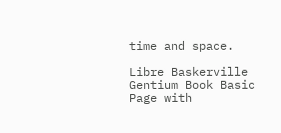time and space.

Libre Baskerville
Gentium Book Basic
Page with